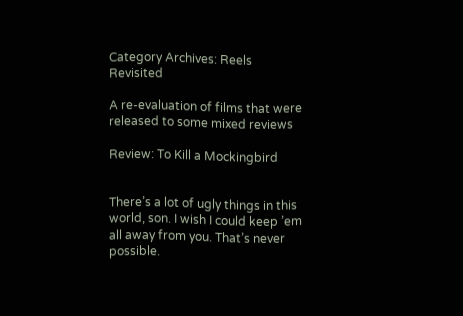Category Archives: Reels Revisited

A re-evaluation of films that were released to some mixed reviews

Review: To Kill a Mockingbird


There’s a lot of ugly things in this world, son. I wish I could keep ’em all away from you. That’s never possible.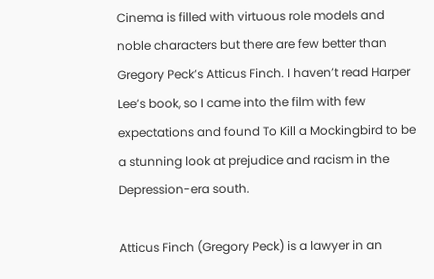Cinema is filled with virtuous role models and noble characters but there are few better than Gregory Peck’s Atticus Finch. I haven’t read Harper Lee’s book, so I came into the film with few expectations and found To Kill a Mockingbird to be a stunning look at prejudice and racism in the Depression-era south.

Atticus Finch (Gregory Peck) is a lawyer in an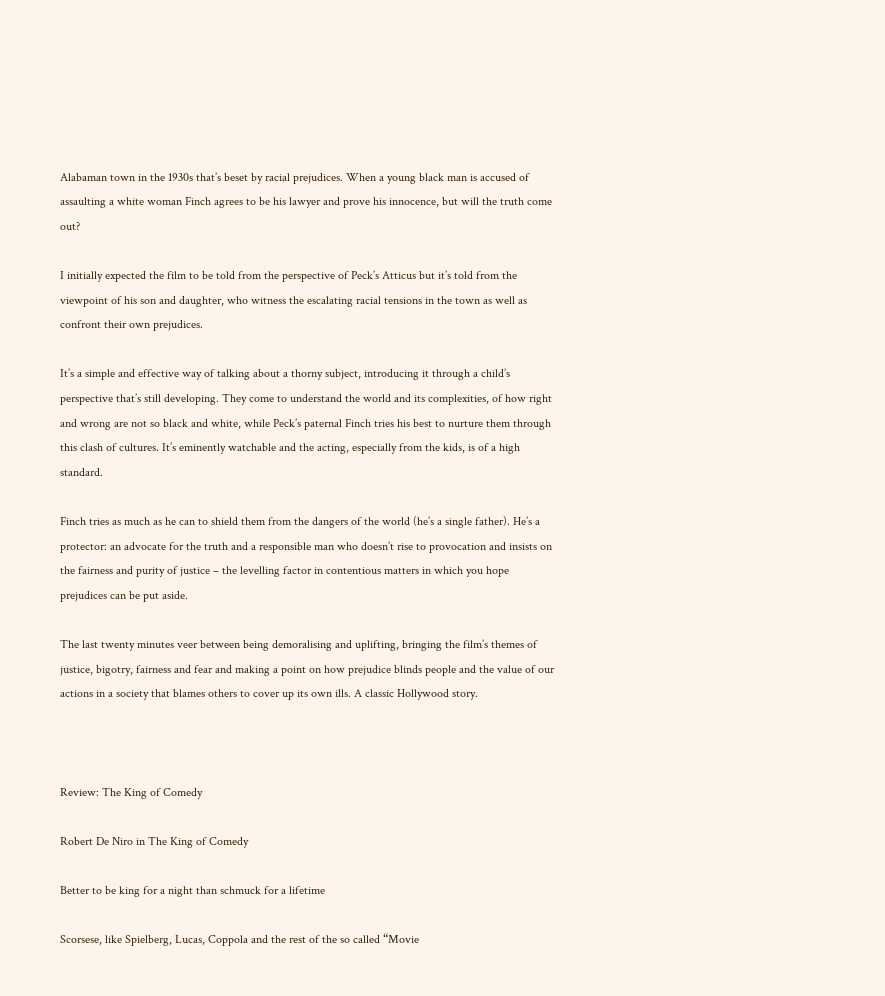Alabaman town in the 1930s that’s beset by racial prejudices. When a young black man is accused of assaulting a white woman Finch agrees to be his lawyer and prove his innocence, but will the truth come out?

I initially expected the film to be told from the perspective of Peck’s Atticus but it’s told from the viewpoint of his son and daughter, who witness the escalating racial tensions in the town as well as confront their own prejudices.

It’s a simple and effective way of talking about a thorny subject, introducing it through a child’s perspective that’s still developing. They come to understand the world and its complexities, of how right and wrong are not so black and white, while Peck’s paternal Finch tries his best to nurture them through this clash of cultures. It’s eminently watchable and the acting, especially from the kids, is of a high standard.

Finch tries as much as he can to shield them from the dangers of the world (he’s a single father). He’s a protector: an advocate for the truth and a responsible man who doesn’t rise to provocation and insists on the fairness and purity of justice – the levelling factor in contentious matters in which you hope prejudices can be put aside.

The last twenty minutes veer between being demoralising and uplifting, bringing the film’s themes of justice, bigotry, fairness and fear and making a point on how prejudice blinds people and the value of our actions in a society that blames others to cover up its own ills. A classic Hollywood story.



Review: The King of Comedy

Robert De Niro in The King of Comedy

Better to be king for a night than schmuck for a lifetime

Scorsese, like Spielberg, Lucas, Coppola and the rest of the so called “Movie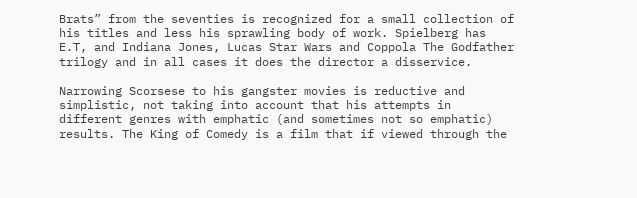Brats” from the seventies is recognized for a small collection of his titles and less his sprawling body of work. Spielberg has E.T, and Indiana Jones, Lucas Star Wars and Coppola The Godfather trilogy and in all cases it does the director a disservice.

Narrowing Scorsese to his gangster movies is reductive and simplistic, not taking into account that his attempts in different genres with emphatic (and sometimes not so emphatic) results. The King of Comedy is a film that if viewed through the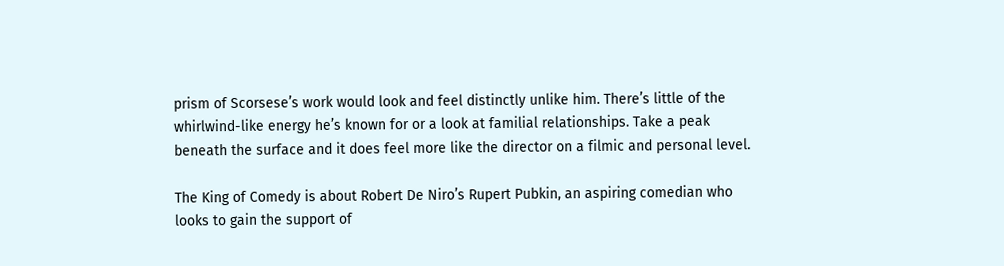prism of Scorsese’s work would look and feel distinctly unlike him. There’s little of the whirlwind-like energy he’s known for or a look at familial relationships. Take a peak beneath the surface and it does feel more like the director on a filmic and personal level.

The King of Comedy is about Robert De Niro’s Rupert Pubkin, an aspiring comedian who looks to gain the support of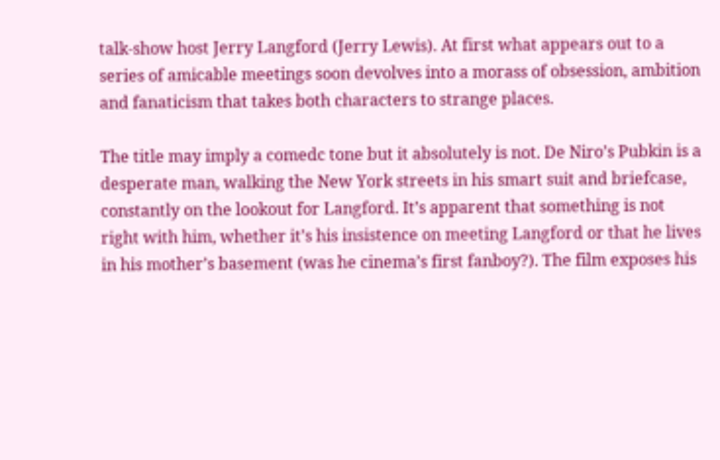talk-show host Jerry Langford (Jerry Lewis). At first what appears out to a series of amicable meetings soon devolves into a morass of obsession, ambition and fanaticism that takes both characters to strange places.

The title may imply a comedc tone but it absolutely is not. De Niro’s Pubkin is a desperate man, walking the New York streets in his smart suit and briefcase, constantly on the lookout for Langford. It’s apparent that something is not right with him, whether it’s his insistence on meeting Langford or that he lives in his mother’s basement (was he cinema’s first fanboy?). The film exposes his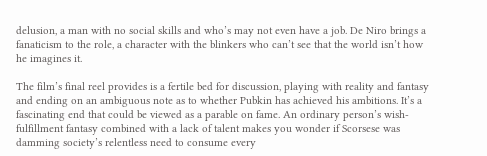delusion, a man with no social skills and who’s may not even have a job. De Niro brings a fanaticism to the role, a character with the blinkers who can’t see that the world isn’t how he imagines it.

The film’s final reel provides is a fertile bed for discussion, playing with reality and fantasy and ending on an ambiguous note as to whether Pubkin has achieved his ambitions. It’s a fascinating end that could be viewed as a parable on fame. An ordinary person’s wish-fulfillment fantasy combined with a lack of talent makes you wonder if Scorsese was damming society’s relentless need to consume every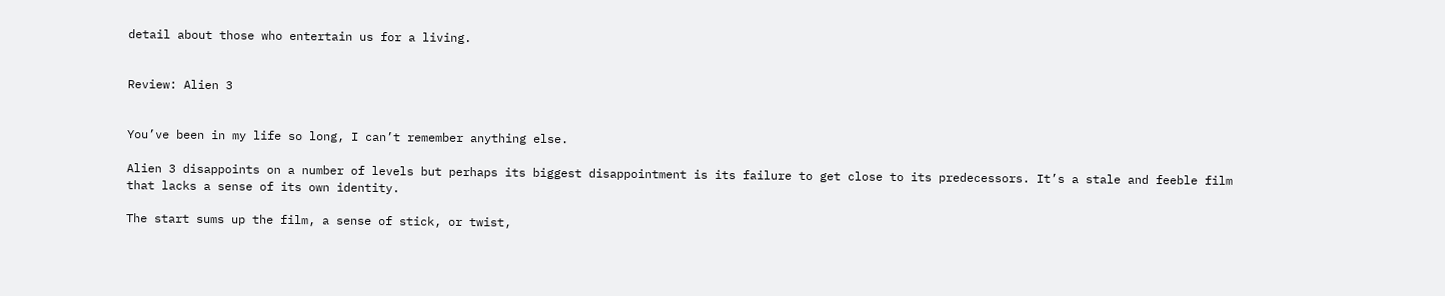detail about those who entertain us for a living.


Review: Alien 3


You’ve been in my life so long, I can’t remember anything else.

Alien 3 disappoints on a number of levels but perhaps its biggest disappointment is its failure to get close to its predecessors. It’s a stale and feeble film that lacks a sense of its own identity.

The start sums up the film, a sense of stick, or twist,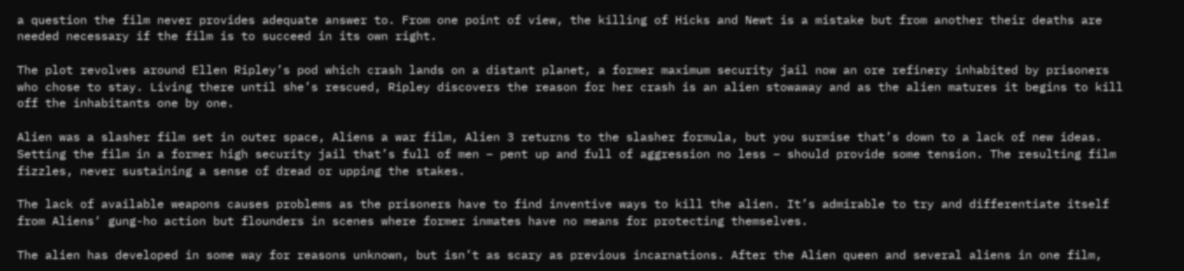a question the film never provides adequate answer to. From one point of view, the killing of Hicks and Newt is a mistake but from another their deaths are needed necessary if the film is to succeed in its own right.

The plot revolves around Ellen Ripley’s pod which crash lands on a distant planet, a former maximum security jail now an ore refinery inhabited by prisoners who chose to stay. Living there until she’s rescued, Ripley discovers the reason for her crash is an alien stowaway and as the alien matures it begins to kill off the inhabitants one by one.

Alien was a slasher film set in outer space, Aliens a war film, Alien 3 returns to the slasher formula, but you surmise that’s down to a lack of new ideas. Setting the film in a former high security jail that’s full of men – pent up and full of aggression no less – should provide some tension. The resulting film fizzles, never sustaining a sense of dread or upping the stakes.

The lack of available weapons causes problems as the prisoners have to find inventive ways to kill the alien. It’s admirable to try and differentiate itself from Aliens‘ gung-ho action but flounders in scenes where former inmates have no means for protecting themselves.

The alien has developed in some way for reasons unknown, but isn’t as scary as previous incarnations. After the Alien queen and several aliens in one film,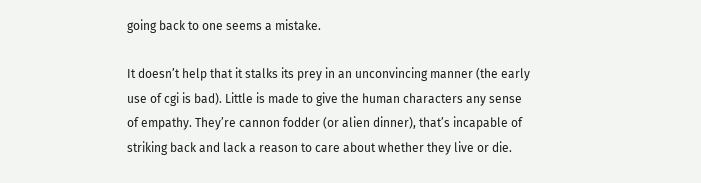going back to one seems a mistake.

It doesn’t help that it stalks its prey in an unconvincing manner (the early use of cgi is bad). Little is made to give the human characters any sense of empathy. They’re cannon fodder (or alien dinner), that’s incapable of striking back and lack a reason to care about whether they live or die.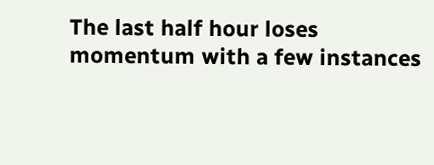The last half hour loses momentum with a few instances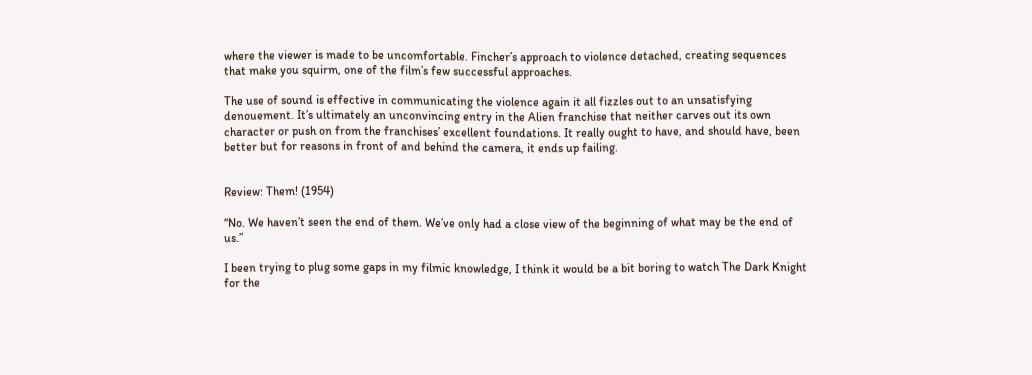where the viewer is made to be uncomfortable. Fincher’s approach to violence detached, creating sequences that make you squirm, one of the film’s few successful approaches.

The use of sound is effective in communicating the violence again it all fizzles out to an unsatisfying denouement. It’s ultimately an unconvincing entry in the Alien franchise that neither carves out its own character or push on from the franchises’ excellent foundations. It really ought to have, and should have, been better but for reasons in front of and behind the camera, it ends up failing.


Review: Them! (1954)

“No. We haven’t seen the end of them. We’ve only had a close view of the beginning of what may be the end of us.”

I been trying to plug some gaps in my filmic knowledge, I think it would be a bit boring to watch The Dark Knight for the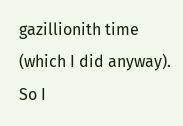gazillionith time (which I did anyway). So I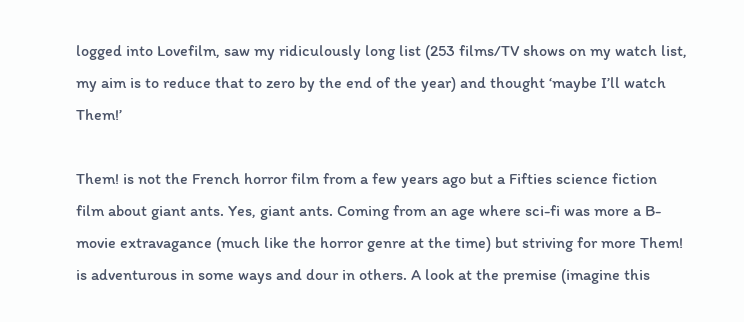logged into Lovefilm, saw my ridiculously long list (253 films/TV shows on my watch list, my aim is to reduce that to zero by the end of the year) and thought ‘maybe I’ll watch Them!’

Them! is not the French horror film from a few years ago but a Fifties science fiction film about giant ants. Yes, giant ants. Coming from an age where sci-fi was more a B-movie extravagance (much like the horror genre at the time) but striving for more Them! is adventurous in some ways and dour in others. A look at the premise (imagine this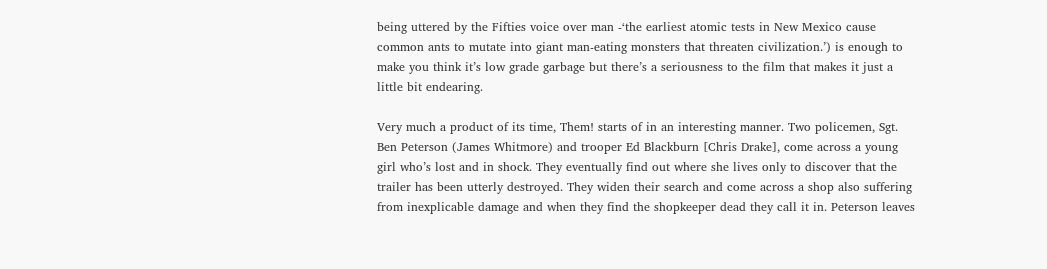being uttered by the Fifties voice over man -‘the earliest atomic tests in New Mexico cause common ants to mutate into giant man-eating monsters that threaten civilization.’) is enough to make you think it’s low grade garbage but there’s a seriousness to the film that makes it just a little bit endearing.

Very much a product of its time, Them! starts of in an interesting manner. Two policemen, Sgt. Ben Peterson (James Whitmore) and trooper Ed Blackburn [Chris Drake], come across a young girl who’s lost and in shock. They eventually find out where she lives only to discover that the trailer has been utterly destroyed. They widen their search and come across a shop also suffering from inexplicable damage and when they find the shopkeeper dead they call it in. Peterson leaves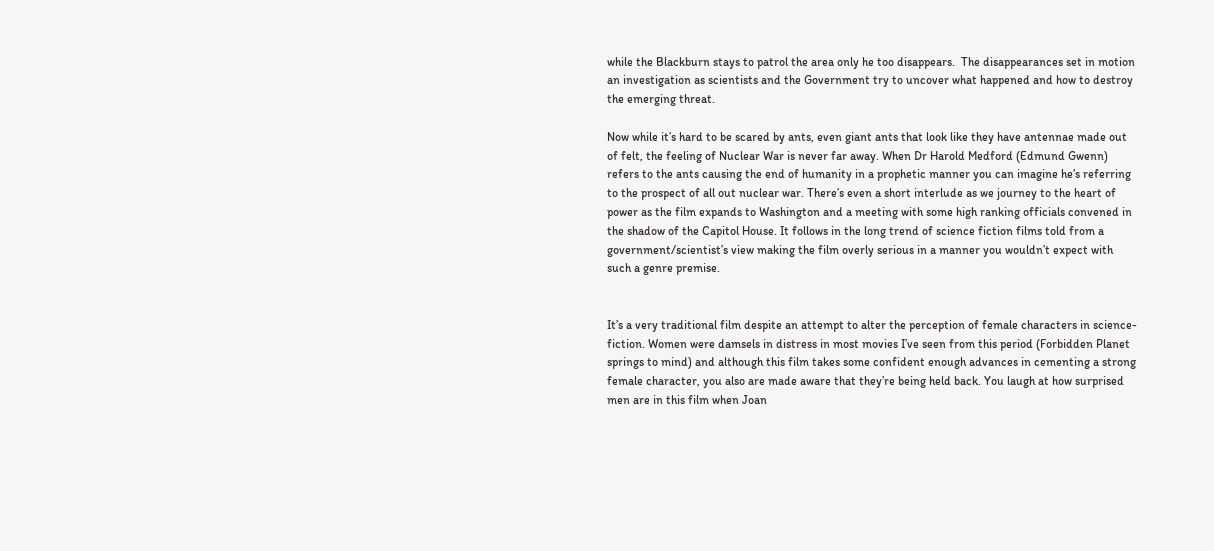while the Blackburn stays to patrol the area only he too disappears.  The disappearances set in motion an investigation as scientists and the Government try to uncover what happened and how to destroy the emerging threat.

Now while it’s hard to be scared by ants, even giant ants that look like they have antennae made out of felt, the feeling of Nuclear War is never far away. When Dr Harold Medford (Edmund Gwenn) refers to the ants causing the end of humanity in a prophetic manner you can imagine he’s referring to the prospect of all out nuclear war. There’s even a short interlude as we journey to the heart of power as the film expands to Washington and a meeting with some high ranking officials convened in the shadow of the Capitol House. It follows in the long trend of science fiction films told from a government/scientist’s view making the film overly serious in a manner you wouldn’t expect with such a genre premise.


It’s a very traditional film despite an attempt to alter the perception of female characters in science-fiction. Women were damsels in distress in most movies I’ve seen from this period (Forbidden Planet springs to mind) and although this film takes some confident enough advances in cementing a strong female character, you also are made aware that they’re being held back. You laugh at how surprised men are in this film when Joan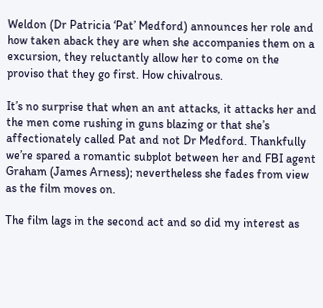Weldon (Dr Patricia ‘Pat’ Medford) announces her role and how taken aback they are when she accompanies them on a excursion, they reluctantly allow her to come on the proviso that they go first. How chivalrous.

It’s no surprise that when an ant attacks, it attacks her and the men come rushing in guns blazing or that she’s affectionately called Pat and not Dr Medford. Thankfully we’re spared a romantic subplot between her and FBI agent Graham (James Arness); nevertheless she fades from view as the film moves on.

The film lags in the second act and so did my interest as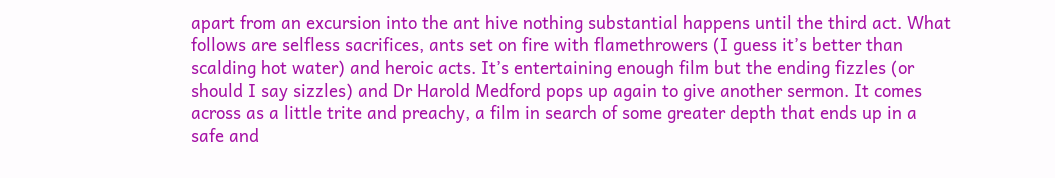apart from an excursion into the ant hive nothing substantial happens until the third act. What follows are selfless sacrifices, ants set on fire with flamethrowers (I guess it’s better than scalding hot water) and heroic acts. It’s entertaining enough film but the ending fizzles (or should I say sizzles) and Dr Harold Medford pops up again to give another sermon. It comes across as a little trite and preachy, a film in search of some greater depth that ends up in a safe and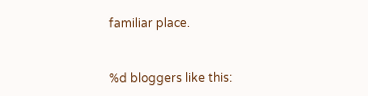familiar place.


%d bloggers like this: